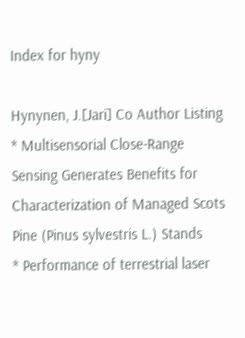Index for hyny

Hynynen, J.[Jari] Co Author Listing * Multisensorial Close-Range Sensing Generates Benefits for Characterization of Managed Scots Pine (Pinus sylvestris L.) Stands
* Performance of terrestrial laser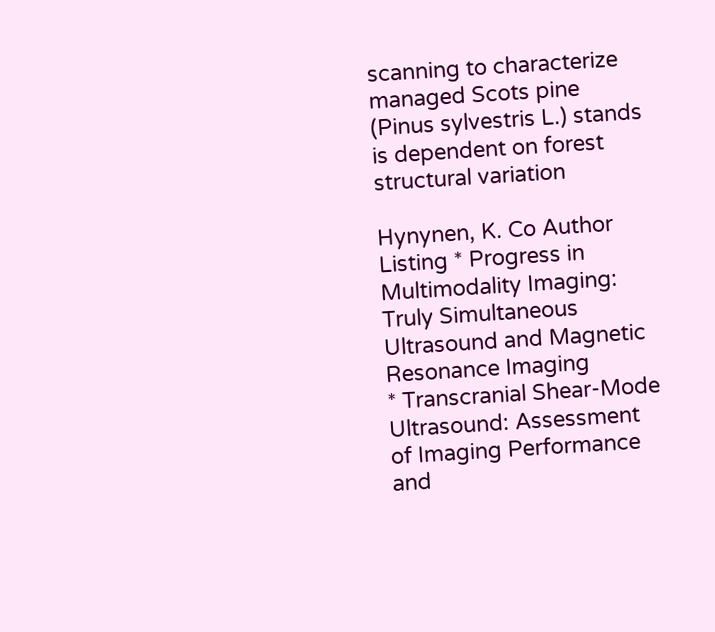scanning to characterize managed Scots pine (Pinus sylvestris L.) stands is dependent on forest structural variation

Hynynen, K. Co Author Listing * Progress in Multimodality Imaging: Truly Simultaneous Ultrasound and Magnetic Resonance Imaging
* Transcranial Shear-Mode Ultrasound: Assessment of Imaging Performance and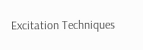Excitation Techniques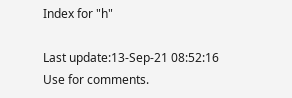Index for "h"

Last update:13-Sep-21 08:52:16
Use for comments.